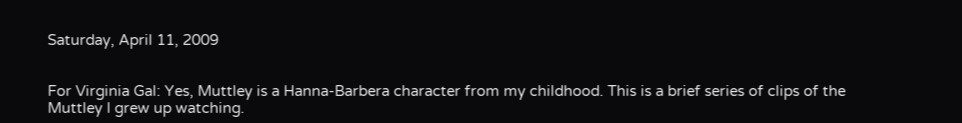Saturday, April 11, 2009


For Virginia Gal: Yes, Muttley is a Hanna-Barbera character from my childhood. This is a brief series of clips of the Muttley I grew up watching.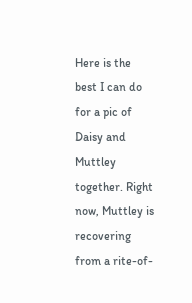Here is the best I can do for a pic of Daisy and Muttley together. Right now, Muttley is recovering from a rite-of-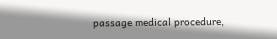passage medical procedure,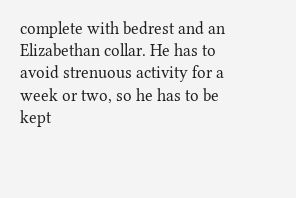complete with bedrest and an Elizabethan collar. He has to avoid strenuous activity for a week or two, so he has to be kept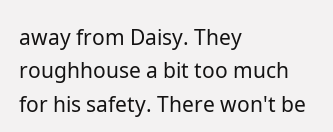away from Daisy. They roughhouse a bit too much for his safety. There won't be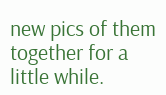new pics of them together for a little while.